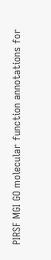PIRSF MGI GO molecular function annotations for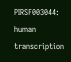PIRSF003044: human transcription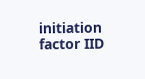initiation factor IID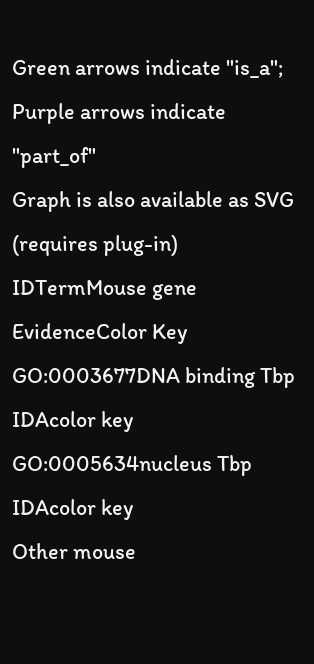Green arrows indicate "is_a"; Purple arrows indicate "part_of"
Graph is also available as SVG (requires plug-in)
IDTermMouse gene EvidenceColor Key
GO:0003677DNA binding Tbp IDAcolor key
GO:0005634nucleus Tbp IDAcolor key
Other mouse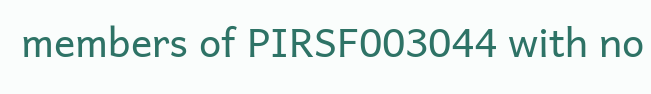members of PIRSF003044 with no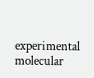experimental molecular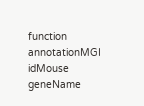function annotationMGI idMouse geneName